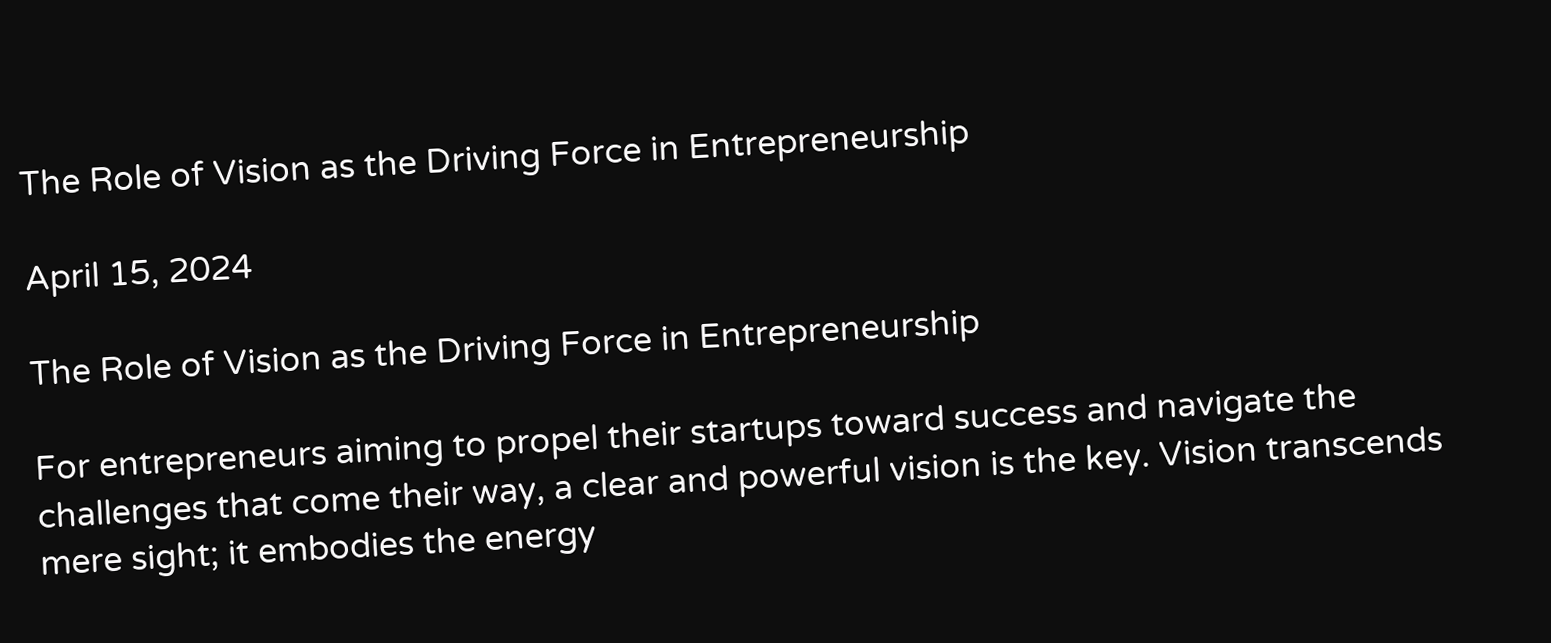The Role of Vision as the Driving Force in Entrepreneurship

April 15, 2024

The Role of Vision as the Driving Force in Entrepreneurship

For entrepreneurs aiming to propel their startups toward success and navigate the challenges that come their way, a clear and powerful vision is the key. Vision transcends mere sight; it embodies the energy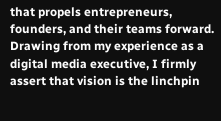that propels entrepreneurs, founders, and their teams forward. Drawing from my experience as a digital media executive, I firmly assert that vision is the linchpin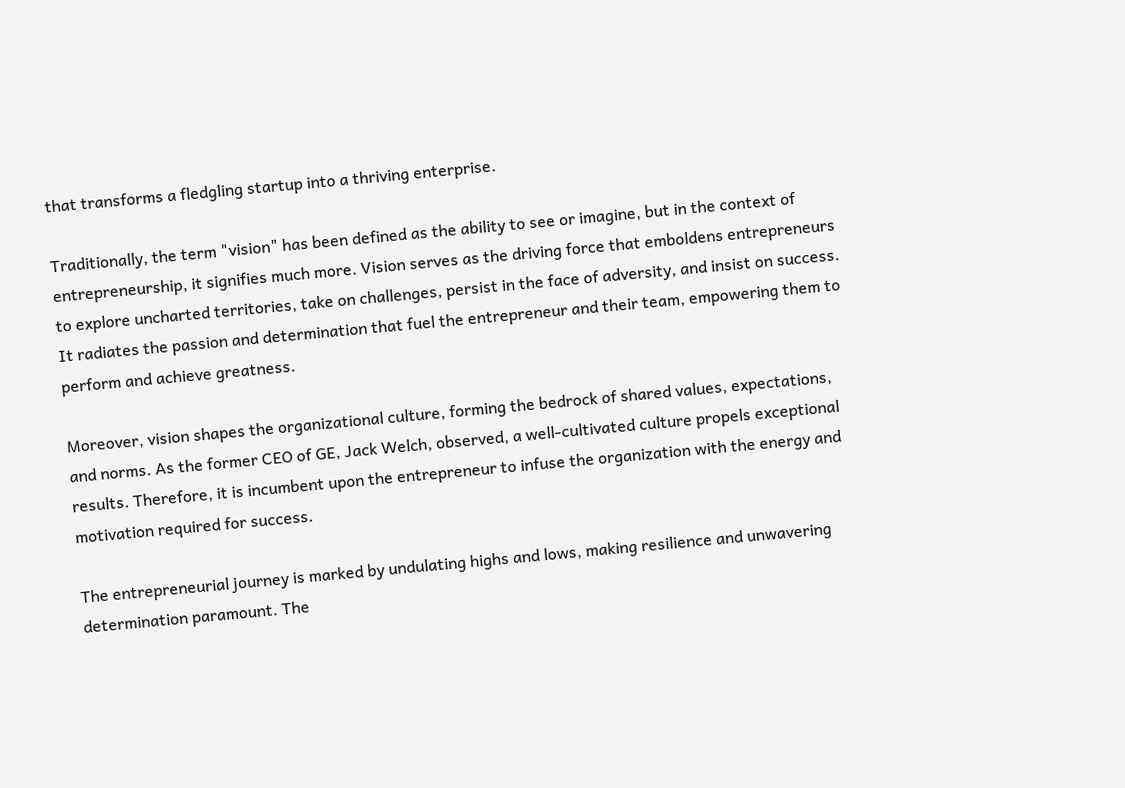that transforms a fledgling startup into a thriving enterprise.

Traditionally, the term "vision" has been defined as the ability to see or imagine, but in the context of entrepreneurship, it signifies much more. Vision serves as the driving force that emboldens entrepreneurs to explore uncharted territories, take on challenges, persist in the face of adversity, and insist on success. It radiates the passion and determination that fuel the entrepreneur and their team, empowering them to perform and achieve greatness.

Moreover, vision shapes the organizational culture, forming the bedrock of shared values, expectations, and norms. As the former CEO of GE, Jack Welch, observed, a well-cultivated culture propels exceptional results. Therefore, it is incumbent upon the entrepreneur to infuse the organization with the energy and motivation required for success.

The entrepreneurial journey is marked by undulating highs and lows, making resilience and unwavering determination paramount. The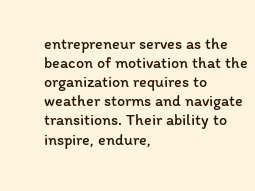entrepreneur serves as the beacon of motivation that the organization requires to weather storms and navigate transitions. Their ability to inspire, endure,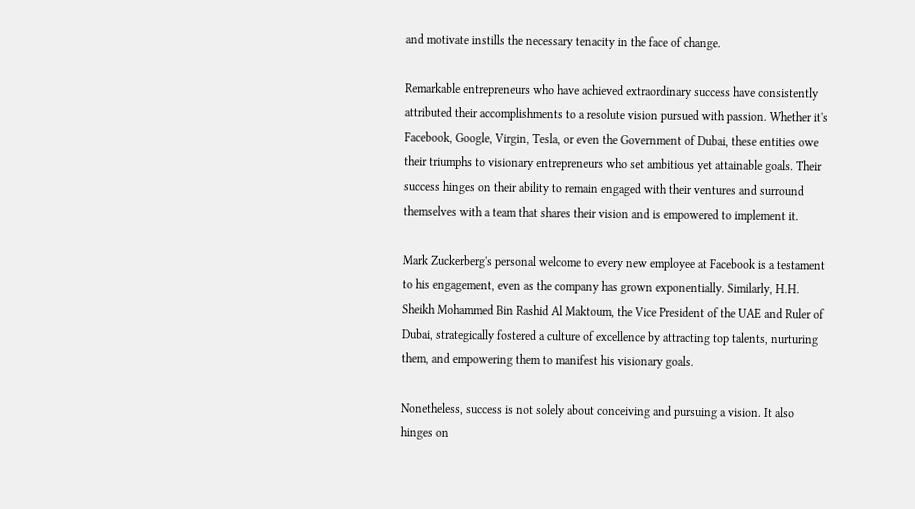and motivate instills the necessary tenacity in the face of change.

Remarkable entrepreneurs who have achieved extraordinary success have consistently attributed their accomplishments to a resolute vision pursued with passion. Whether it's Facebook, Google, Virgin, Tesla, or even the Government of Dubai, these entities owe their triumphs to visionary entrepreneurs who set ambitious yet attainable goals. Their success hinges on their ability to remain engaged with their ventures and surround themselves with a team that shares their vision and is empowered to implement it.

Mark Zuckerberg's personal welcome to every new employee at Facebook is a testament to his engagement, even as the company has grown exponentially. Similarly, H.H. Sheikh Mohammed Bin Rashid Al Maktoum, the Vice President of the UAE and Ruler of Dubai, strategically fostered a culture of excellence by attracting top talents, nurturing them, and empowering them to manifest his visionary goals.

Nonetheless, success is not solely about conceiving and pursuing a vision. It also hinges on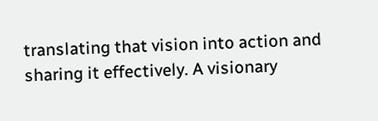translating that vision into action and sharing it effectively. A visionary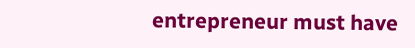entrepreneur must have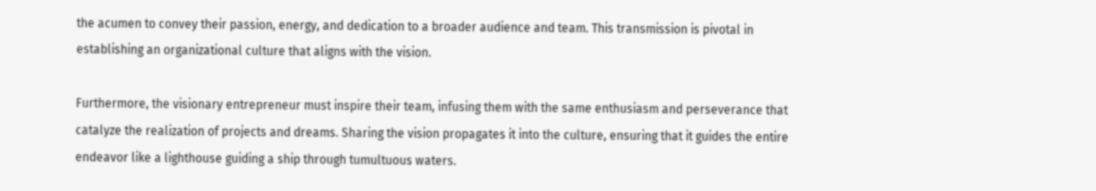the acumen to convey their passion, energy, and dedication to a broader audience and team. This transmission is pivotal in establishing an organizational culture that aligns with the vision.

Furthermore, the visionary entrepreneur must inspire their team, infusing them with the same enthusiasm and perseverance that catalyze the realization of projects and dreams. Sharing the vision propagates it into the culture, ensuring that it guides the entire endeavor like a lighthouse guiding a ship through tumultuous waters.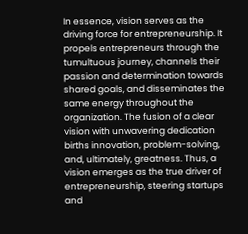In essence, vision serves as the driving force for entrepreneurship. It propels entrepreneurs through the tumultuous journey, channels their passion and determination towards shared goals, and disseminates the same energy throughout the organization. The fusion of a clear vision with unwavering dedication births innovation, problem-solving, and, ultimately, greatness. Thus, a vision emerges as the true driver of entrepreneurship, steering startups and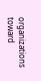organizations toward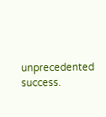unprecedented success.